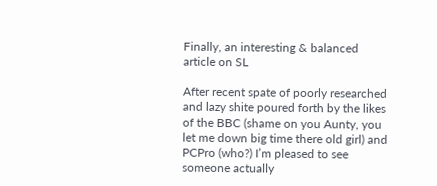Finally, an interesting & balanced article on SL

After recent spate of poorly researched and lazy shite poured forth by the likes of the BBC (shame on you Aunty, you let me down big time there old girl) and PCPro (who?) I’m pleased to see someone actually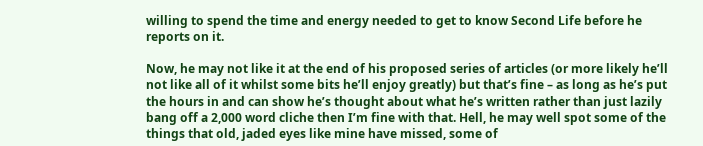willing to spend the time and energy needed to get to know Second Life before he reports on it.

Now, he may not like it at the end of his proposed series of articles (or more likely he’ll not like all of it whilst some bits he’ll enjoy greatly) but that’s fine – as long as he’s put the hours in and can show he’s thought about what he’s written rather than just lazily bang off a 2,000 word cliche then I’m fine with that. Hell, he may well spot some of the things that old, jaded eyes like mine have missed, some of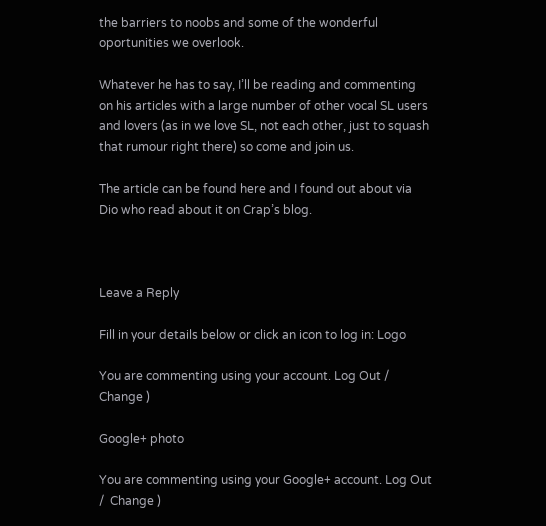the barriers to noobs and some of the wonderful oportunities we overlook.

Whatever he has to say, I’ll be reading and commenting on his articles with a large number of other vocal SL users and lovers (as in we love SL, not each other, just to squash that rumour right there) so come and join us.

The article can be found here and I found out about via Dio who read about it on Crap’s blog.



Leave a Reply

Fill in your details below or click an icon to log in: Logo

You are commenting using your account. Log Out /  Change )

Google+ photo

You are commenting using your Google+ account. Log Out /  Change )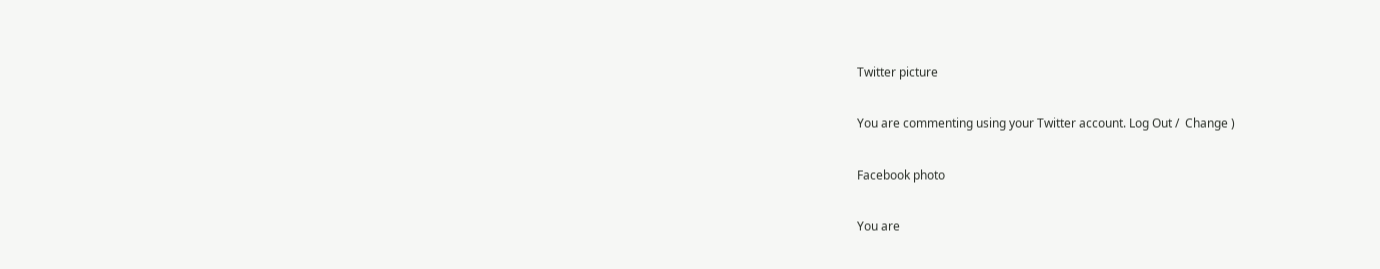Twitter picture

You are commenting using your Twitter account. Log Out /  Change )

Facebook photo

You are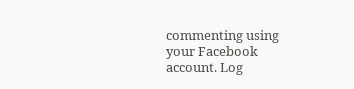commenting using your Facebook account. Log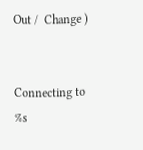Out /  Change )


Connecting to %s